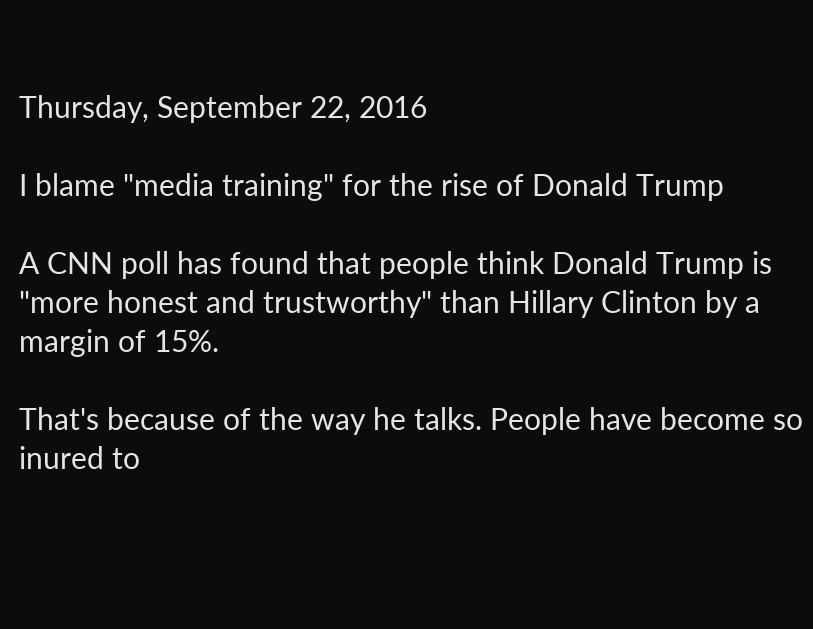Thursday, September 22, 2016

I blame "media training" for the rise of Donald Trump

A CNN poll has found that people think Donald Trump is "more honest and trustworthy" than Hillary Clinton by a margin of 15%.

That's because of the way he talks. People have become so inured to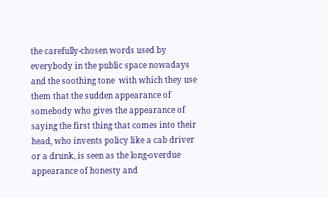the carefully-chosen words used by everybody in the public space nowadays and the soothing tone  with which they use them that the sudden appearance of somebody who gives the appearance of saying the first thing that comes into their head, who invents policy like a cab driver or a drunk, is seen as the long-overdue appearance of honesty and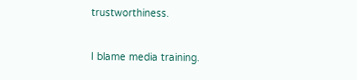trustworthiness.

I blame media training.